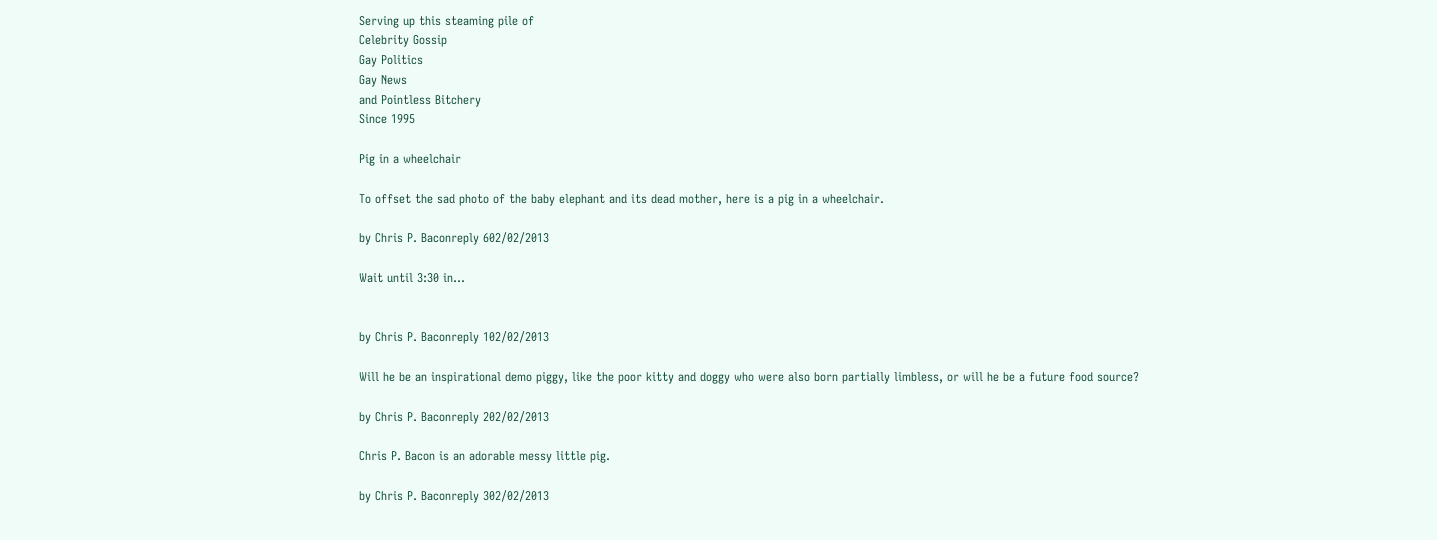Serving up this steaming pile of
Celebrity Gossip
Gay Politics
Gay News
and Pointless Bitchery
Since 1995

Pig in a wheelchair

To offset the sad photo of the baby elephant and its dead mother, here is a pig in a wheelchair.

by Chris P. Baconreply 602/02/2013

Wait until 3:30 in...


by Chris P. Baconreply 102/02/2013

Will he be an inspirational demo piggy, like the poor kitty and doggy who were also born partially limbless, or will he be a future food source?

by Chris P. Baconreply 202/02/2013

Chris P. Bacon is an adorable messy little pig.

by Chris P. Baconreply 302/02/2013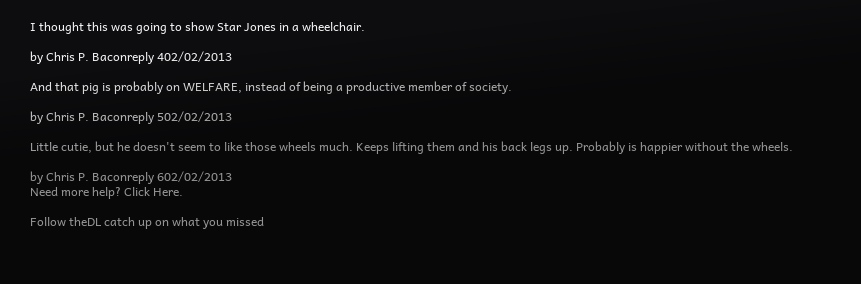I thought this was going to show Star Jones in a wheelchair.

by Chris P. Baconreply 402/02/2013

And that pig is probably on WELFARE, instead of being a productive member of society.

by Chris P. Baconreply 502/02/2013

Little cutie, but he doesn't seem to like those wheels much. Keeps lifting them and his back legs up. Probably is happier without the wheels.

by Chris P. Baconreply 602/02/2013
Need more help? Click Here.

Follow theDL catch up on what you missed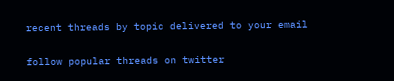recent threads by topic delivered to your email

follow popular threads on twitter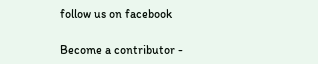follow us on facebook

Become a contributor -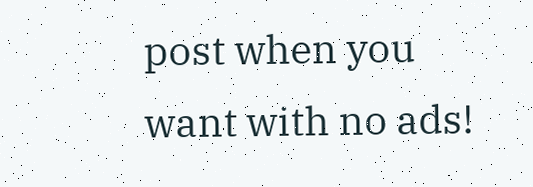post when you want with no ads!